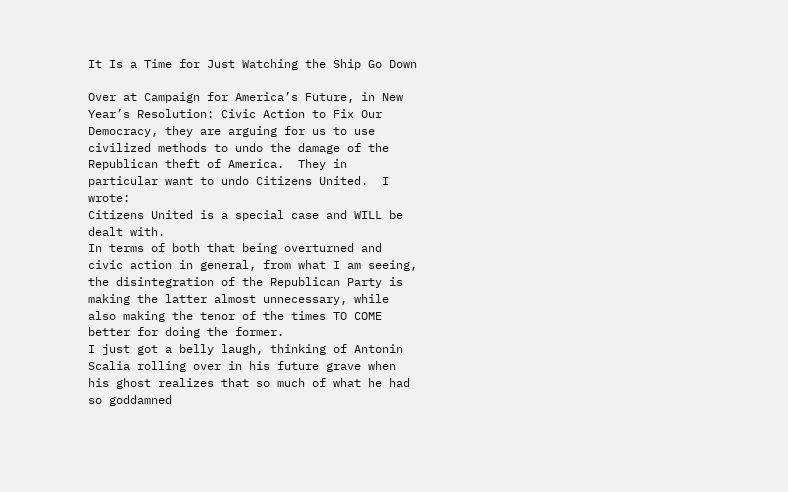It Is a Time for Just Watching the Ship Go Down

Over at Campaign for America’s Future, in New Year’s Resolution: Civic Action to Fix Our Democracy, they are arguing for us to use civilized methods to undo the damage of the Republican theft of America.  They in particular want to undo Citizens United.  I wrote:
Citizens United is a special case and WILL be dealt with.
In terms of both that being overturned and civic action in general, from what I am seeing, the disintegration of the Republican Party is making the latter almost unnecessary, while also making the tenor of the times TO COME better for doing the former.
I just got a belly laugh, thinking of Antonin Scalia rolling over in his future grave when his ghost realizes that so much of what he had so goddamned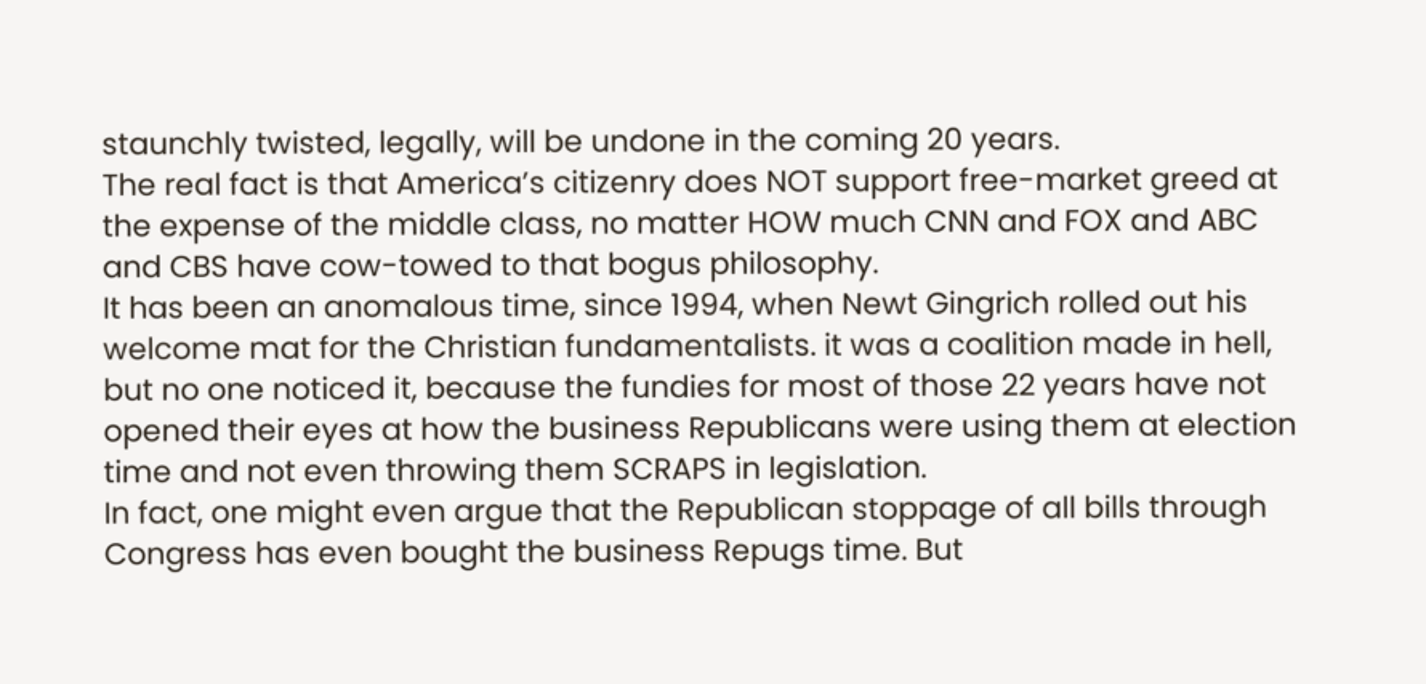staunchly twisted, legally, will be undone in the coming 20 years.
The real fact is that America’s citizenry does NOT support free-market greed at the expense of the middle class, no matter HOW much CNN and FOX and ABC and CBS have cow-towed to that bogus philosophy.
It has been an anomalous time, since 1994, when Newt Gingrich rolled out his welcome mat for the Christian fundamentalists. it was a coalition made in hell, but no one noticed it, because the fundies for most of those 22 years have not opened their eyes at how the business Republicans were using them at election time and not even throwing them SCRAPS in legislation.
In fact, one might even argue that the Republican stoppage of all bills through Congress has even bought the business Repugs time. But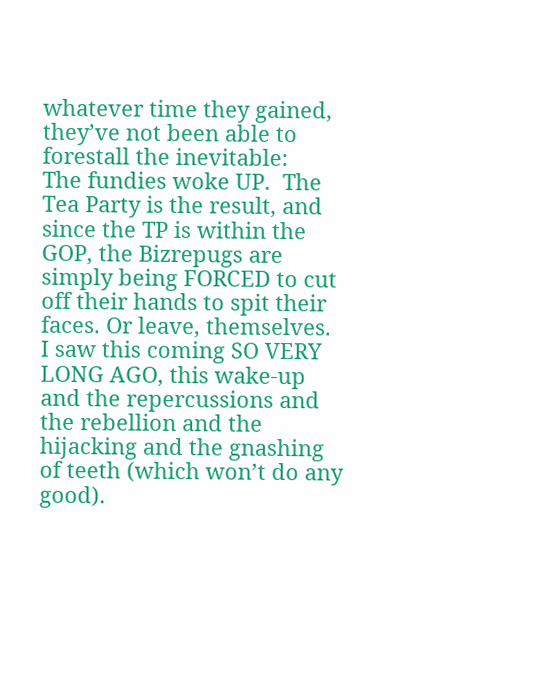whatever time they gained, they’ve not been able to forestall the inevitable:
The fundies woke UP.  The Tea Party is the result, and since the TP is within the GOP, the Bizrepugs are simply being FORCED to cut off their hands to spit their faces. Or leave, themselves.
I saw this coming SO VERY LONG AGO, this wake-up and the repercussions and the rebellion and the hijacking and the gnashing of teeth (which won’t do any good).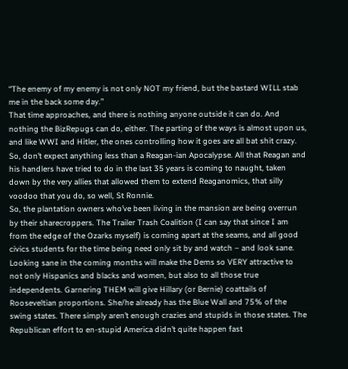“The enemy of my enemy is not only NOT my friend, but the bastard WILL stab me in the back some day.”
That time approaches, and there is nothing anyone outside it can do. And nothing the BizRepugs can do, either. The parting of the ways is almost upon us, and like WWI and Hitler, the ones controlling how it goes are all bat shit crazy. So, don’t expect anything less than a Reagan-ian Apocalypse. All that Reagan and his handlers have tried to do in the last 35 years is coming to naught, taken down by the very allies that allowed them to extend Reaganomics, that silly voodoo that you do, so well, St Ronnie.
So, the plantation owners who’ve been living in the mansion are being overrun by their sharecroppers. The Trailer Trash Coalition (I can say that since I am from the edge of the Ozarks myself) is coming apart at the seams, and all good civics students for the time being need only sit by and watch – and look sane.
Looking sane in the coming months will make the Dems so VERY attractive to not only Hispanics and blacks and women, but also to all those true independents. Garnering THEM will give Hillary (or Bernie) coattails of Rooseveltian proportions. She/he already has the Blue Wall and 75% of the swing states. There simply aren’t enough crazies and stupids in those states. The Republican effort to en-stupid America didn’t quite happen fast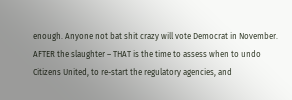enough. Anyone not bat shit crazy will vote Democrat in November.
AFTER the slaughter – THAT is the time to assess when to undo Citizens United, to re-start the regulatory agencies, and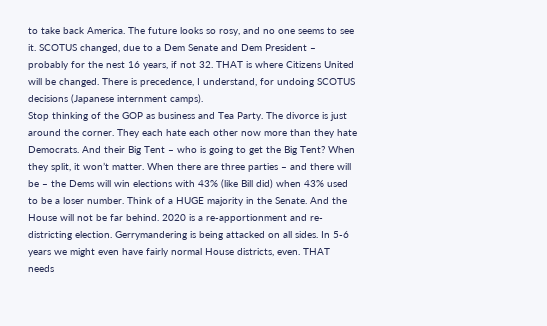to take back America. The future looks so rosy, and no one seems to see it. SCOTUS changed, due to a Dem Senate and Dem President – probably for the nest 16 years, if not 32. THAT is where Citizens United will be changed. There is precedence, I understand, for undoing SCOTUS decisions (Japanese internment camps).
Stop thinking of the GOP as business and Tea Party. The divorce is just around the corner. They each hate each other now more than they hate Democrats. And their Big Tent – who is going to get the Big Tent? When they split, it won’t matter. When there are three parties – and there will be – the Dems will win elections with 43% (like Bill did) when 43% used to be a loser number. Think of a HUGE majority in the Senate. And the House will not be far behind. 2020 is a re-apportionment and re-districting election. Gerrymandering is being attacked on all sides. In 5-6 years we might even have fairly normal House districts, even. THAT needs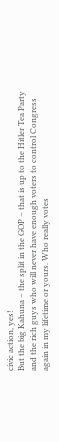civic action, yes!
But the big Kahuna – the split in the GOP – that is up to the Hitler Tea Party and the rich guys who will never have enough voters to control Congress again in my lifetime or yours. Who really votes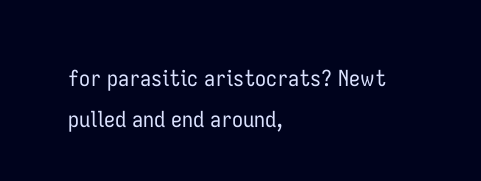for parasitic aristocrats? Newt pulled and end around,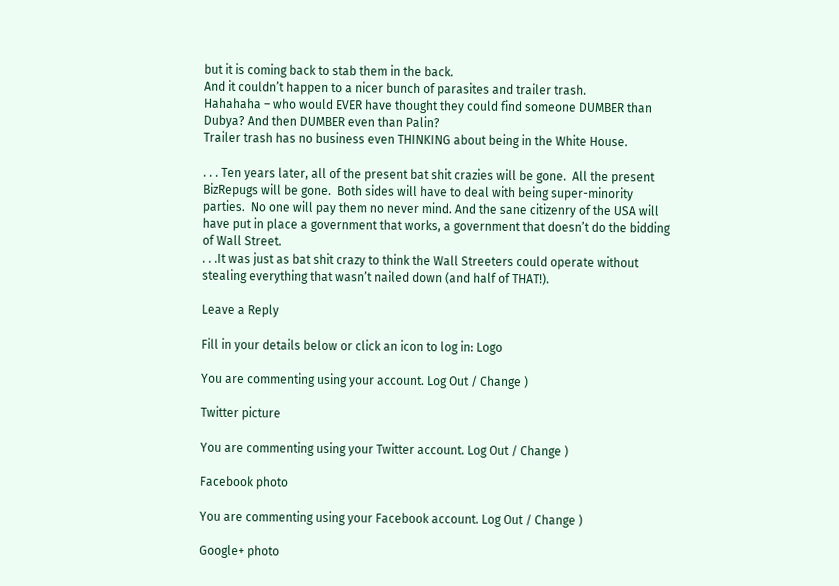but it is coming back to stab them in the back.
And it couldn’t happen to a nicer bunch of parasites and trailer trash.
Hahahaha – who would EVER have thought they could find someone DUMBER than Dubya? And then DUMBER even than Palin?
Trailer trash has no business even THINKING about being in the White House.

. . . Ten years later, all of the present bat shit crazies will be gone.  All the present BizRepugs will be gone.  Both sides will have to deal with being super-minority parties.  No one will pay them no never mind. And the sane citizenry of the USA will have put in place a government that works, a government that doesn’t do the bidding of Wall Street.
. . .It was just as bat shit crazy to think the Wall Streeters could operate without stealing everything that wasn’t nailed down (and half of THAT!).

Leave a Reply

Fill in your details below or click an icon to log in: Logo

You are commenting using your account. Log Out / Change )

Twitter picture

You are commenting using your Twitter account. Log Out / Change )

Facebook photo

You are commenting using your Facebook account. Log Out / Change )

Google+ photo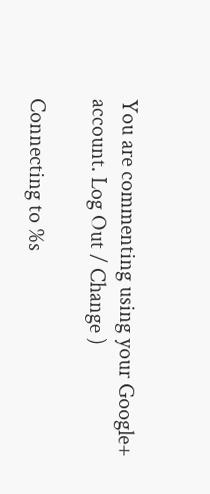You are commenting using your Google+ account. Log Out / Change )

Connecting to %s